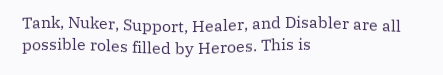Tank, Nuker, Support, Healer, and Disabler are all possible roles filled by Heroes. This is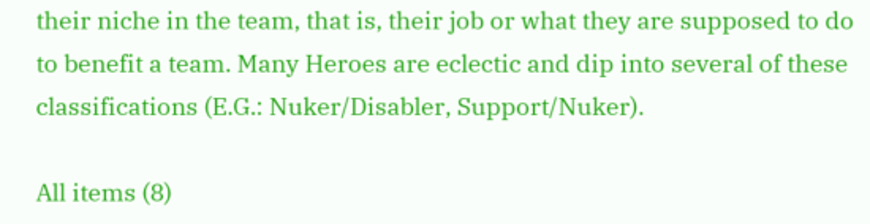their niche in the team, that is, their job or what they are supposed to do to benefit a team. Many Heroes are eclectic and dip into several of these classifications (E.G.: Nuker/Disabler, Support/Nuker).

All items (8)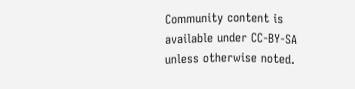Community content is available under CC-BY-SA unless otherwise noted.